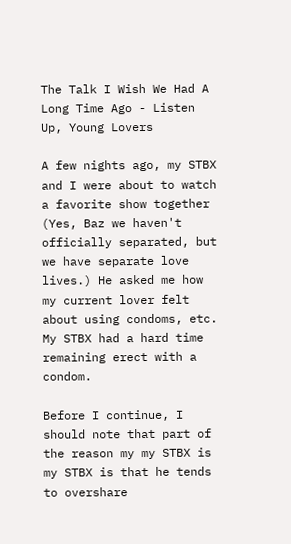The Talk I Wish We Had A Long Time Ago - Listen Up, Young Lovers

A few nights ago, my STBX and I were about to watch a favorite show together (Yes, Baz we haven't officially separated, but we have separate love lives.) He asked me how my current lover felt about using condoms, etc. My STBX had a hard time remaining erect with a condom.

Before I continue, I should note that part of the reason my my STBX is my STBX is that he tends to overshare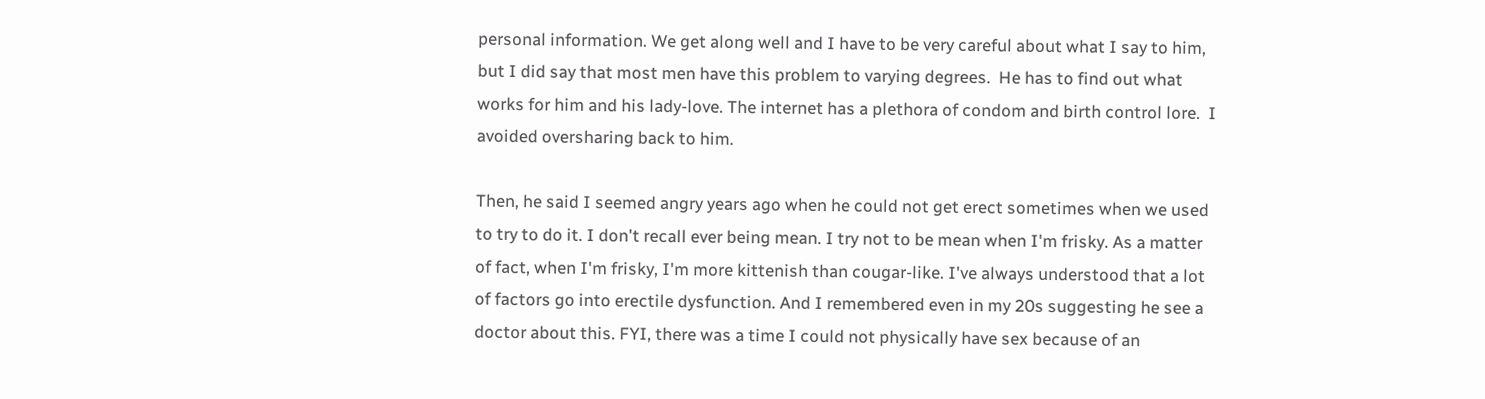personal information. We get along well and I have to be very careful about what I say to him, but I did say that most men have this problem to varying degrees.  He has to find out what works for him and his lady-love. The internet has a plethora of condom and birth control lore.  I avoided oversharing back to him.

Then, he said I seemed angry years ago when he could not get erect sometimes when we used to try to do it. I don't recall ever being mean. I try not to be mean when I'm frisky. As a matter of fact, when I'm frisky, I'm more kittenish than cougar-like. I've always understood that a lot of factors go into erectile dysfunction. And I remembered even in my 20s suggesting he see a doctor about this. FYI, there was a time I could not physically have sex because of an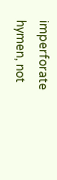imperforate hymen, not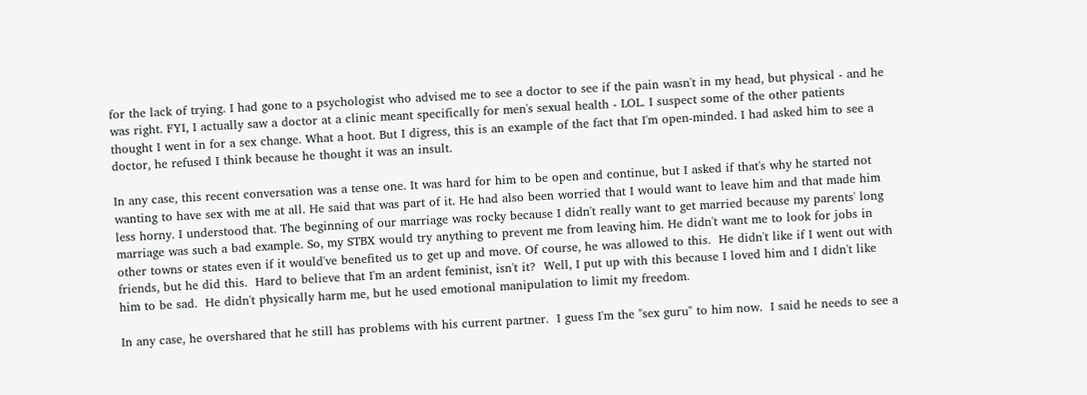for the lack of trying. I had gone to a psychologist who advised me to see a doctor to see if the pain wasn't in my head, but physical - and he was right. FYI, I actually saw a doctor at a clinic meant specifically for men's sexual health - LOL. I suspect some of the other patients thought I went in for a sex change. What a hoot. But I digress, this is an example of the fact that I'm open-minded. I had asked him to see a doctor, he refused I think because he thought it was an insult.

In any case, this recent conversation was a tense one. It was hard for him to be open and continue, but I asked if that's why he started not wanting to have sex with me at all. He said that was part of it. He had also been worried that I would want to leave him and that made him less horny. I understood that. The beginning of our marriage was rocky because I didn't really want to get married because my parents' long marriage was such a bad example. So, my STBX would try anything to prevent me from leaving him. He didn't want me to look for jobs in other towns or states even if it would've benefited us to get up and move. Of course, he was allowed to this.  He didn't like if I went out with friends, but he did this.  Hard to believe that I'm an ardent feminist, isn't it?  Well, I put up with this because I loved him and I didn't like him to be sad.  He didn't physically harm me, but he used emotional manipulation to limit my freedom.

In any case, he overshared that he still has problems with his current partner.  I guess I'm the "sex guru" to him now.  I said he needs to see a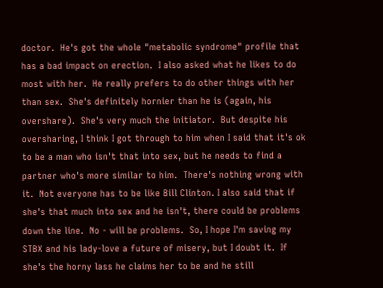doctor.  He's got the whole "metabolic syndrome" profile that has a bad impact on erection.  I also asked what he likes to do most with her.  He really prefers to do other things with her than sex.  She's definitely hornier than he is (again, his overshare).  She's very much the initiator.  But despite his oversharing, I think I got through to him when I said that it's ok to be a man who isn't that into sex, but he needs to find a partner who's more similar to him.  There's nothing wrong with it.  Not everyone has to be like Bill Clinton. I also said that if she's that much into sex and he isn't, there could be problems down the line.  No - will be problems.  So, I hope I'm saving my STBX and his lady-love a future of misery, but I doubt it.  If she's the horny lass he claims her to be and he still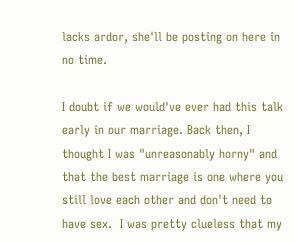lacks ardor, she'll be posting on here in no time.

I doubt if we would've ever had this talk early in our marriage. Back then, I thought I was "unreasonably horny" and that the best marriage is one where you still love each other and don't need to have sex.  I was pretty clueless that my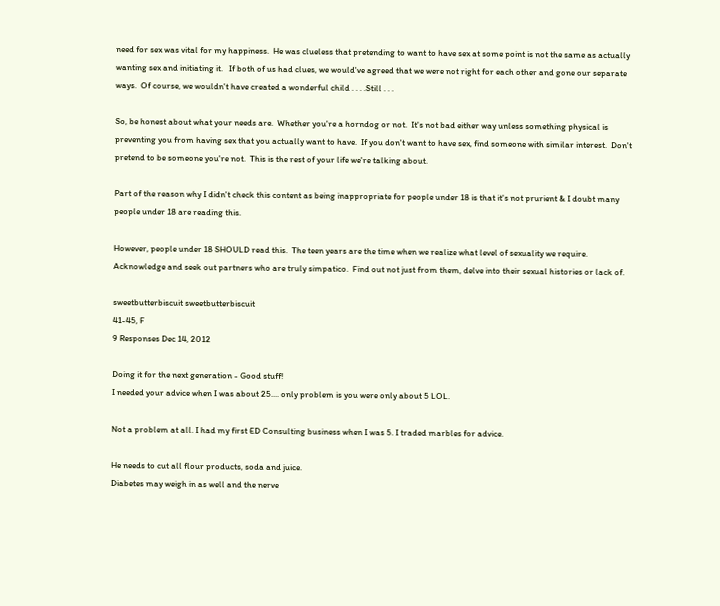need for sex was vital for my happiness.  He was clueless that pretending to want to have sex at some point is not the same as actually wanting sex and initiating it.   If both of us had clues, we would've agreed that we were not right for each other and gone our separate ways.  Of course, we wouldn't have created a wonderful child . . . .Still . . .

So, be honest about what your needs are.  Whether you're a horndog or not.  It's not bad either way unless something physical is preventing you from having sex that you actually want to have.  If you don't want to have sex, find someone with similar interest.  Don't pretend to be someone you're not.  This is the rest of your life we're talking about.

Part of the reason why I didn't check this content as being inappropriate for people under 18 is that it's not prurient & I doubt many people under 18 are reading this.

However, people under 18 SHOULD read this.  The teen years are the time when we realize what level of sexuality we require.  Acknowledge and seek out partners who are truly simpatico.  Find out not just from them, delve into their sexual histories or lack of.

sweetbutterbiscuit sweetbutterbiscuit
41-45, F
9 Responses Dec 14, 2012

Doing it for the next generation - Good stuff!
I needed your advice when I was about 25.... only problem is you were only about 5 LOL.

Not a problem at all. I had my first ED Consulting business when I was 5. I traded marbles for advice.

He needs to cut all flour products, soda and juice.
Diabetes may weigh in as well and the nerve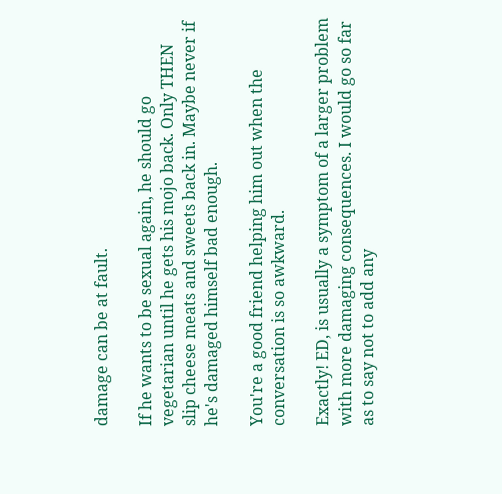damage can be at fault.

If he wants to be sexual again, he should go vegetarian until he gets his mojo back. Only THEN slip cheese meats and sweets back in. Maybe never if he's damaged himself bad enough.

You're a good friend helping him out when the conversation is so awkward.

Exactly! ED, is usually a symptom of a larger problem with more damaging consequences. I would go so far as to say not to add any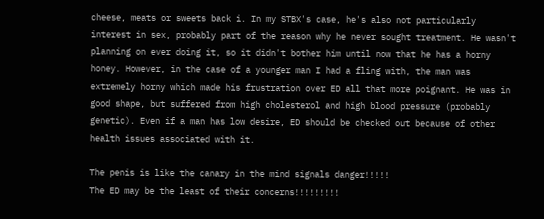cheese, meats or sweets back i. In my STBX's case, he's also not particularly interest in sex, probably part of the reason why he never sought treatment. He wasn't planning on ever doing it, so it didn't bother him until now that he has a horny honey. However, in the case of a younger man I had a fling with, the man was extremely horny which made his frustration over ED all that more poignant. He was in good shape, but suffered from high cholesterol and high blood pressure (probably genetic). Even if a man has low desire, ED should be checked out because of other health issues associated with it.

The penis is like the canary in the mind signals danger!!!!!
The ED may be the least of their concerns!!!!!!!!!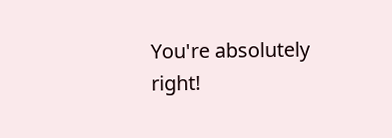You're absolutely right!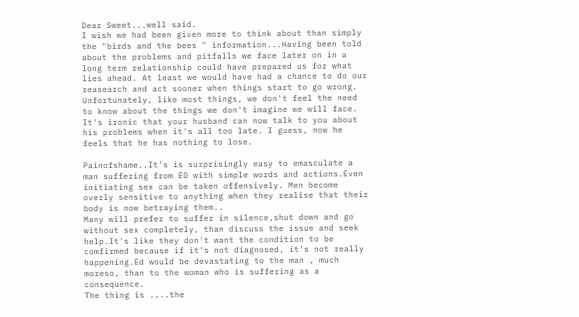Dear Sweet...well said.
I wish we had been given more to think about than simply the "birds and the bees " information...Having been told about the problems and pitfalls we face later on in a long term relationship could have prepared us for what lies ahead. At least we would have had a chance to do our reasearch and act sooner when things start to go wrong. Unfortunately, like most things, we don't feel the need to know about the things we don't imagine we will face.
It's ironic that your husband can now talk to you about his problems when it's all too late. I guess, now he feels that he has nothing to lose.

Painofshame..It's is surprisingly easy to emasculate a man suffering from ED with simple words and actions.Even initiating sex can be taken offensively. Men become overly sensitive to anything when they realise that their body is now betraying them..
Many will prefer to suffer in silence,shut down and go without sex completely, than discuss the issue and seek help.It's like they don't want the condition to be comfirmed because if it's not diagnosed, it's not really happening.Ed would be devastating to the man , much moreso, than to the woman who is suffering as a consequence.
The thing is ....the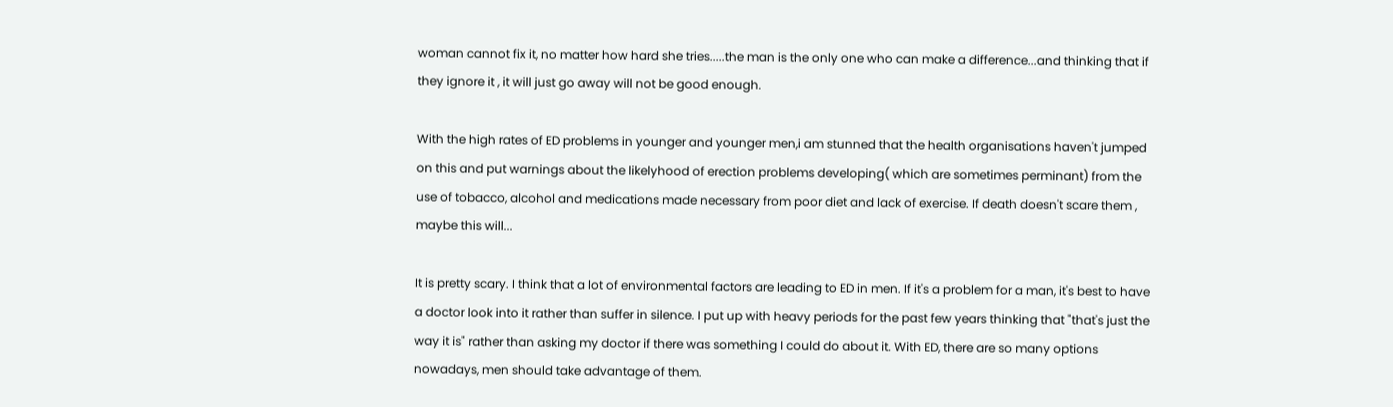woman cannot fix it, no matter how hard she tries.....the man is the only one who can make a difference...and thinking that if they ignore it , it will just go away will not be good enough.

With the high rates of ED problems in younger and younger men,i am stunned that the health organisations haven't jumped on this and put warnings about the likelyhood of erection problems developing( which are sometimes perminant) from the use of tobacco, alcohol and medications made necessary from poor diet and lack of exercise. If death doesn't scare them , maybe this will...

It is pretty scary. I think that a lot of environmental factors are leading to ED in men. If it's a problem for a man, it's best to have a doctor look into it rather than suffer in silence. I put up with heavy periods for the past few years thinking that "that's just the way it is" rather than asking my doctor if there was something I could do about it. With ED, there are so many options nowadays, men should take advantage of them.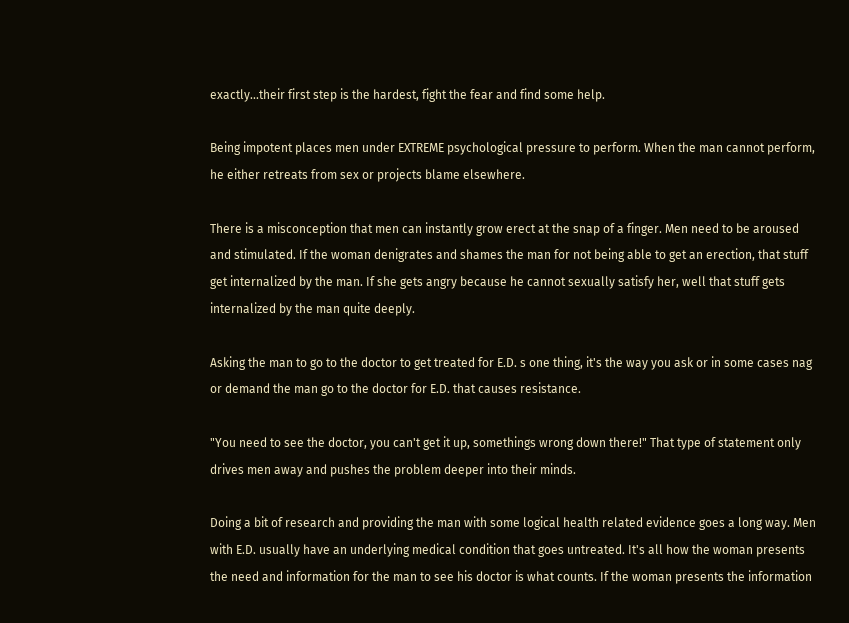exactly...their first step is the hardest, fight the fear and find some help.

Being impotent places men under EXTREME psychological pressure to perform. When the man cannot perform, he either retreats from sex or projects blame elsewhere.

There is a misconception that men can instantly grow erect at the snap of a finger. Men need to be aroused and stimulated. If the woman denigrates and shames the man for not being able to get an erection, that stuff get internalized by the man. If she gets angry because he cannot sexually satisfy her, well that stuff gets internalized by the man quite deeply.

Asking the man to go to the doctor to get treated for E.D. s one thing, it's the way you ask or in some cases nag or demand the man go to the doctor for E.D. that causes resistance.

"You need to see the doctor, you can't get it up, somethings wrong down there!" That type of statement only drives men away and pushes the problem deeper into their minds.

Doing a bit of research and providing the man with some logical health related evidence goes a long way. Men with E.D. usually have an underlying medical condition that goes untreated. It's all how the woman presents the need and information for the man to see his doctor is what counts. If the woman presents the information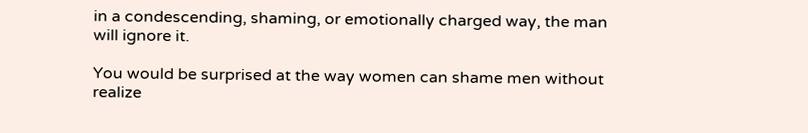in a condescending, shaming, or emotionally charged way, the man will ignore it.

You would be surprised at the way women can shame men without realize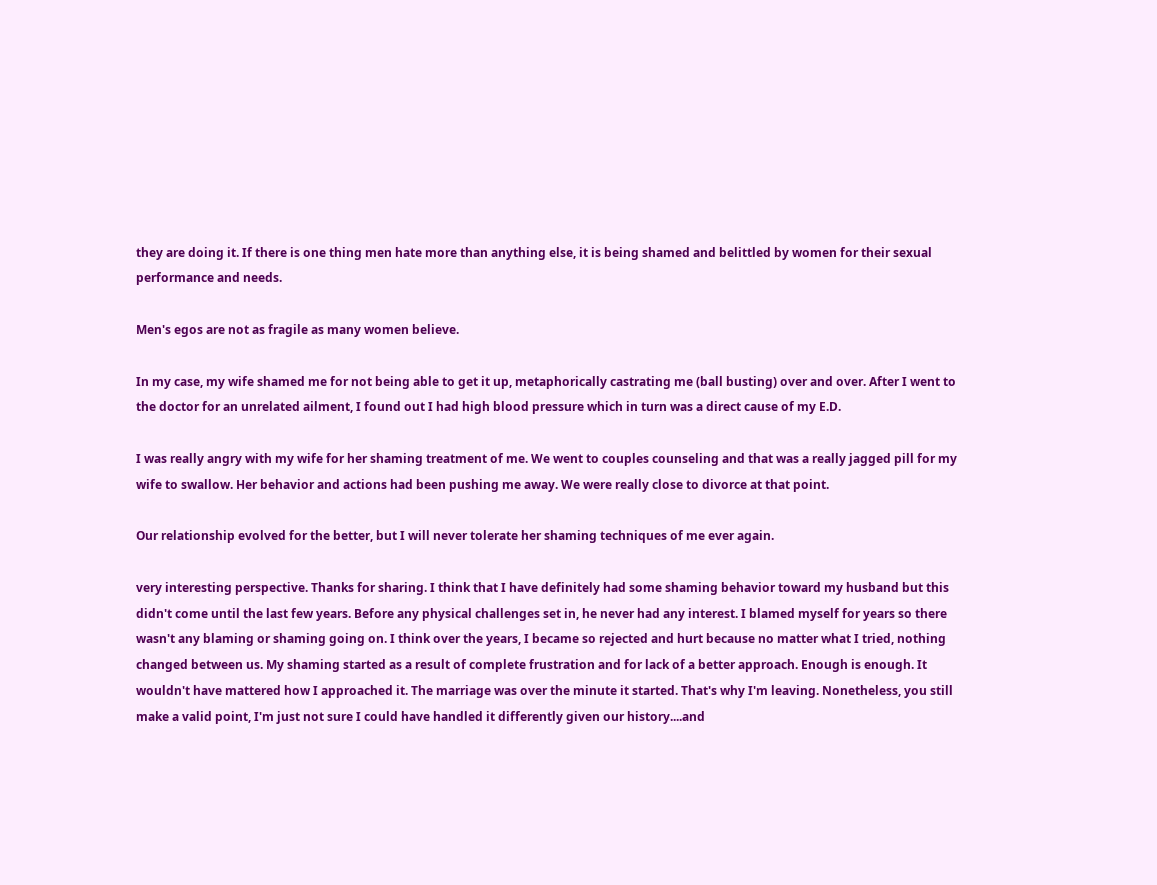they are doing it. If there is one thing men hate more than anything else, it is being shamed and belittled by women for their sexual performance and needs.

Men's egos are not as fragile as many women believe.

In my case, my wife shamed me for not being able to get it up, metaphorically castrating me (ball busting) over and over. After I went to the doctor for an unrelated ailment, I found out I had high blood pressure which in turn was a direct cause of my E.D.

I was really angry with my wife for her shaming treatment of me. We went to couples counseling and that was a really jagged pill for my wife to swallow. Her behavior and actions had been pushing me away. We were really close to divorce at that point.

Our relationship evolved for the better, but I will never tolerate her shaming techniques of me ever again.

very interesting perspective. Thanks for sharing. I think that I have definitely had some shaming behavior toward my husband but this didn't come until the last few years. Before any physical challenges set in, he never had any interest. I blamed myself for years so there wasn't any blaming or shaming going on. I think over the years, I became so rejected and hurt because no matter what I tried, nothing changed between us. My shaming started as a result of complete frustration and for lack of a better approach. Enough is enough. It wouldn't have mattered how I approached it. The marriage was over the minute it started. That's why I'm leaving. Nonetheless, you still make a valid point, I'm just not sure I could have handled it differently given our history....and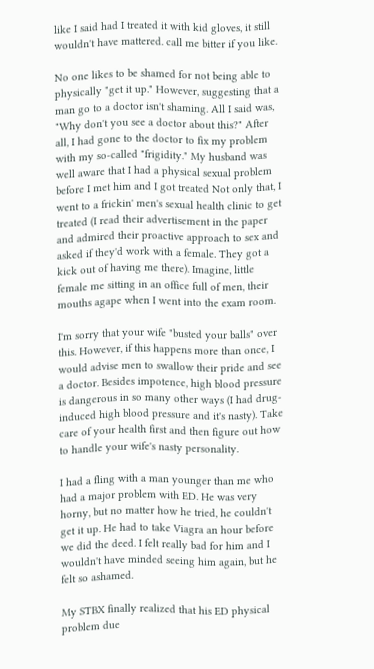like I said had I treated it with kid gloves, it still wouldn't have mattered. call me bitter if you like.

No one likes to be shamed for not being able to physically "get it up." However, suggesting that a man go to a doctor isn't shaming. All I said was, "Why don't you see a doctor about this?" After all, I had gone to the doctor to fix my problem with my so-called "frigidity." My husband was well aware that I had a physical sexual problem before I met him and I got treated Not only that, I went to a frickin' men's sexual health clinic to get treated (I read their advertisement in the paper and admired their proactive approach to sex and asked if they'd work with a female. They got a kick out of having me there). Imagine, little female me sitting in an office full of men, their mouths agape when I went into the exam room.

I'm sorry that your wife "busted your balls" over this. However, if this happens more than once, I would advise men to swallow their pride and see a doctor. Besides impotence, high blood pressure is dangerous in so many other ways (I had drug-induced high blood pressure and it's nasty). Take care of your health first and then figure out how to handle your wife's nasty personality.

I had a fling with a man younger than me who had a major problem with ED. He was very horny, but no matter how he tried, he couldn't get it up. He had to take Viagra an hour before we did the deed. I felt really bad for him and I wouldn't have minded seeing him again, but he felt so ashamed.

My STBX finally realized that his ED physical problem due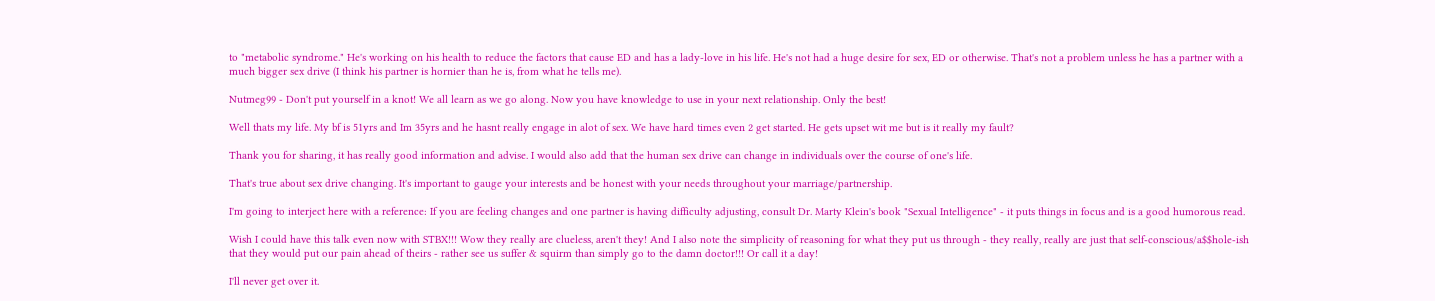to "metabolic syndrome." He's working on his health to reduce the factors that cause ED and has a lady-love in his life. He's not had a huge desire for sex, ED or otherwise. That's not a problem unless he has a partner with a much bigger sex drive (I think his partner is hornier than he is, from what he tells me).

Nutmeg99 - Don't put yourself in a knot! We all learn as we go along. Now you have knowledge to use in your next relationship. Only the best!

Well thats my life. My bf is 51yrs and Im 35yrs and he hasnt really engage in alot of sex. We have hard times even 2 get started. He gets upset wit me but is it really my fault?

Thank you for sharing, it has really good information and advise. I would also add that the human sex drive can change in individuals over the course of one's life.

That's true about sex drive changing. It's important to gauge your interests and be honest with your needs throughout your marriage/partnership.

I'm going to interject here with a reference: If you are feeling changes and one partner is having difficulty adjusting, consult Dr. Marty Klein's book "Sexual Intelligence" - it puts things in focus and is a good humorous read.

Wish I could have this talk even now with STBX!!! Wow they really are clueless, aren't they! And I also note the simplicity of reasoning for what they put us through - they really, really are just that self-conscious/a$$hole-ish that they would put our pain ahead of theirs - rather see us suffer & squirm than simply go to the damn doctor!!! Or call it a day!

I'll never get over it.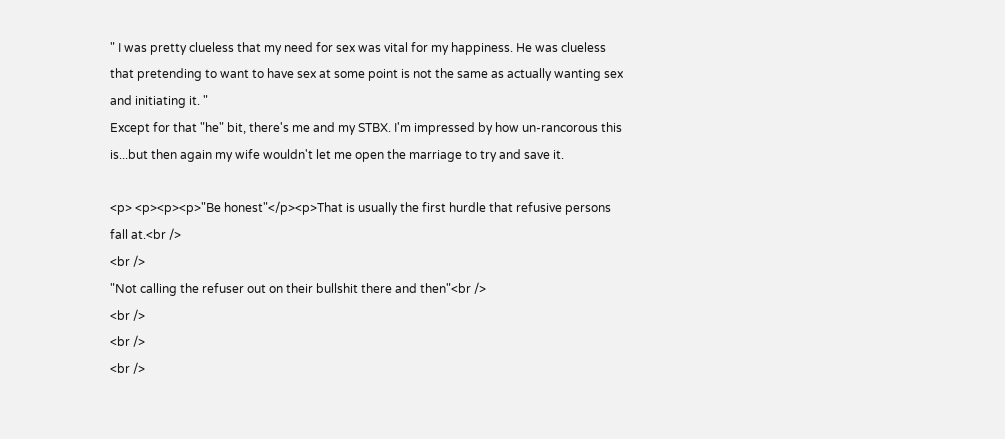" I was pretty clueless that my need for sex was vital for my happiness. He was clueless that pretending to want to have sex at some point is not the same as actually wanting sex and initiating it. "
Except for that "he" bit, there's me and my STBX. I'm impressed by how un-rancorous this is...but then again my wife wouldn't let me open the marriage to try and save it.

<p> <p><p><p>"Be honest"</p><p>That is usually the first hurdle that refusive persons fall at.<br />
<br />
"Not calling the refuser out on their bullshit there and then"<br />
<br />
<br />
<br />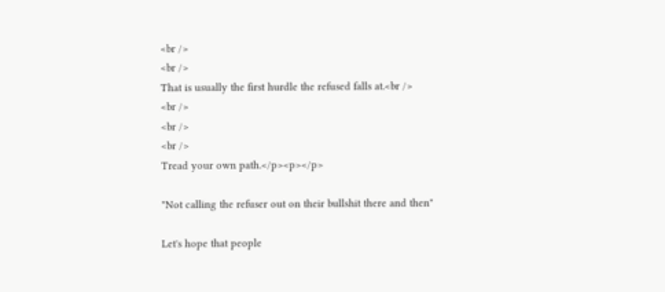<br />
<br />
That is usually the first hurdle the refused falls at.<br />
<br />
<br />
<br />
Tread your own path.</p><p></p>

"Not calling the refuser out on their bullshit there and then"

Let's hope that people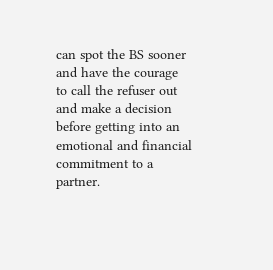can spot the BS sooner and have the courage to call the refuser out and make a decision before getting into an emotional and financial commitment to a partner.